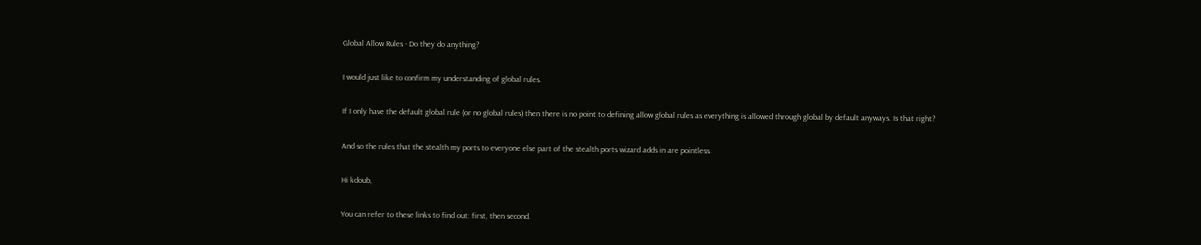Global Allow Rules - Do they do anything?

I would just like to confirm my understanding of global rules.

If I only have the default global rule (or no global rules) then there is no point to defining allow global rules as everything is allowed through global by default anyways. Is that right?

And so the rules that the stealth my ports to everyone else part of the stealth ports wizard adds in are pointless.

Hi kdoub,

You can refer to these links to find out: first, then second.